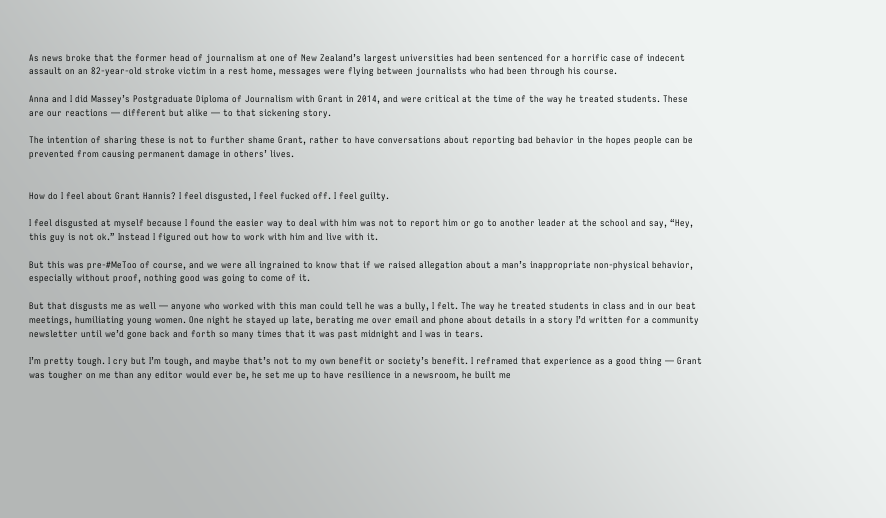As news broke that the former head of journalism at one of New Zealand’s largest universities had been sentenced for a horrific case of indecent assault on an 82-year-old stroke victim in a rest home, messages were flying between journalists who had been through his course.

Anna and I did Massey’s Postgraduate Diploma of Journalism with Grant in 2014, and were critical at the time of the way he treated students. These are our reactions — different but alike — to that sickening story.

The intention of sharing these is not to further shame Grant, rather to have conversations about reporting bad behavior in the hopes people can be prevented from causing permanent damage in others’ lives.


How do I feel about Grant Hannis? I feel disgusted, I feel fucked off. I feel guilty.

I feel disgusted at myself because I found the easier way to deal with him was not to report him or go to another leader at the school and say, “Hey, this guy is not ok.” Instead I figured out how to work with him and live with it.

But this was pre-#MeToo of course, and we were all ingrained to know that if we raised allegation about a man’s inappropriate non-physical behavior, especially without proof, nothing good was going to come of it.

But that disgusts me as well — anyone who worked with this man could tell he was a bully, I felt. The way he treated students in class and in our beat meetings, humiliating young women. One night he stayed up late, berating me over email and phone about details in a story I’d written for a community newsletter until we’d gone back and forth so many times that it was past midnight and I was in tears.

I’m pretty tough. I cry but I’m tough, and maybe that’s not to my own benefit or society’s benefit. I reframed that experience as a good thing — Grant was tougher on me than any editor would ever be, he set me up to have resilience in a newsroom, he built me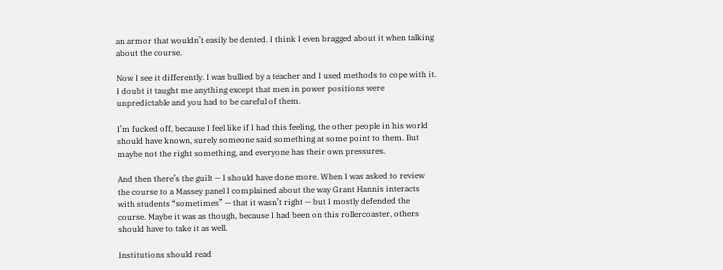an armor that wouldn’t easily be dented. I think I even bragged about it when talking about the course.

Now I see it differently. I was bullied by a teacher and I used methods to cope with it. I doubt it taught me anything except that men in power positions were unpredictable and you had to be careful of them.

I’m fucked off, because I feel like if I had this feeling, the other people in his world should have known, surely someone said something at some point to them. But maybe not the right something, and everyone has their own pressures.

And then there’s the guilt — I should have done more. When I was asked to review the course to a Massey panel I complained about the way Grant Hannis interacts with students “sometimes” — that it wasn’t right — but I mostly defended the course. Maybe it was as though, because I had been on this rollercoaster, others should have to take it as well.

Institutions should read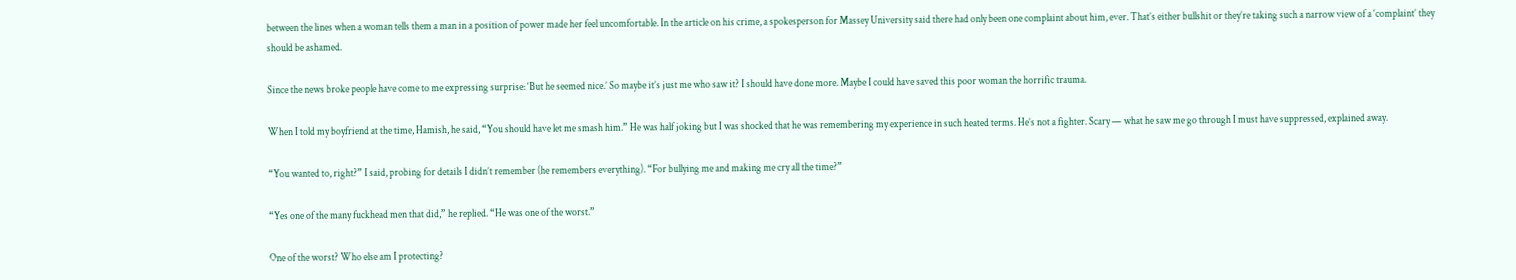between the lines when a woman tells them a man in a position of power made her feel uncomfortable. In the article on his crime, a spokesperson for Massey University said there had only been one complaint about him, ever. That’s either bullshit or they’re taking such a narrow view of a ‘complaint’ they should be ashamed.

Since the news broke people have come to me expressing surprise: ‘But he seemed nice.’ So maybe it’s just me who saw it? I should have done more. Maybe I could have saved this poor woman the horrific trauma.

When I told my boyfriend at the time, Hamish, he said, “You should have let me smash him.” He was half joking but I was shocked that he was remembering my experience in such heated terms. He’s not a fighter. Scary — what he saw me go through I must have suppressed, explained away.

“You wanted to, right?” I said, probing for details I didn’t remember (he remembers everything). “For bullying me and making me cry all the time?”

“Yes one of the many fuckhead men that did,” he replied. “He was one of the worst.”

One of the worst? Who else am I protecting?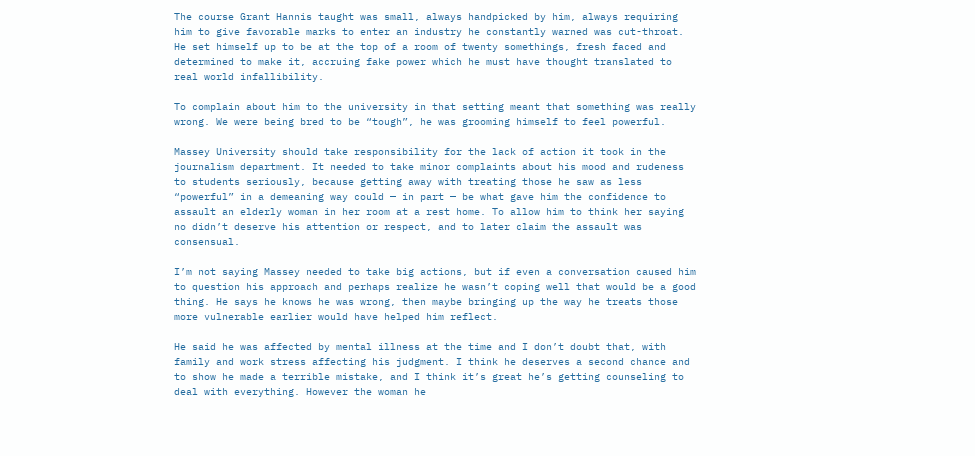The course Grant Hannis taught was small, always handpicked by him, always requiring him to give favorable marks to enter an industry he constantly warned was cut-throat. He set himself up to be at the top of a room of twenty somethings, fresh faced and determined to make it, accruing fake power which he must have thought translated to real world infallibility.

To complain about him to the university in that setting meant that something was really wrong. We were being bred to be “tough”, he was grooming himself to feel powerful.

Massey University should take responsibility for the lack of action it took in the journalism department. It needed to take minor complaints about his mood and rudeness to students seriously, because getting away with treating those he saw as less “powerful” in a demeaning way could — in part — be what gave him the confidence to assault an elderly woman in her room at a rest home. To allow him to think her saying no didn’t deserve his attention or respect, and to later claim the assault was consensual.

I’m not saying Massey needed to take big actions, but if even a conversation caused him to question his approach and perhaps realize he wasn’t coping well that would be a good thing. He says he knows he was wrong, then maybe bringing up the way he treats those more vulnerable earlier would have helped him reflect.

He said he was affected by mental illness at the time and I don’t doubt that, with family and work stress affecting his judgment. I think he deserves a second chance and to show he made a terrible mistake, and I think it’s great he’s getting counseling to deal with everything. However the woman he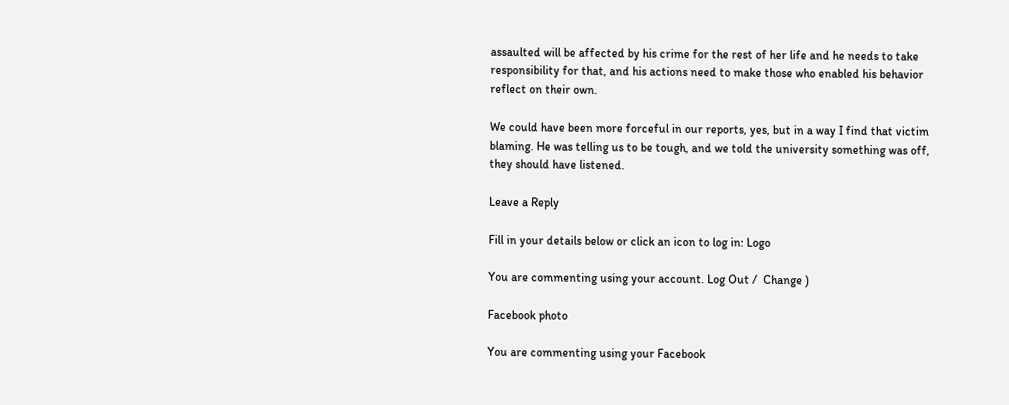assaulted will be affected by his crime for the rest of her life and he needs to take responsibility for that, and his actions need to make those who enabled his behavior reflect on their own.

We could have been more forceful in our reports, yes, but in a way I find that victim blaming. He was telling us to be tough, and we told the university something was off, they should have listened.

Leave a Reply

Fill in your details below or click an icon to log in: Logo

You are commenting using your account. Log Out /  Change )

Facebook photo

You are commenting using your Facebook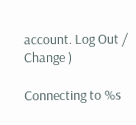account. Log Out /  Change )

Connecting to %s